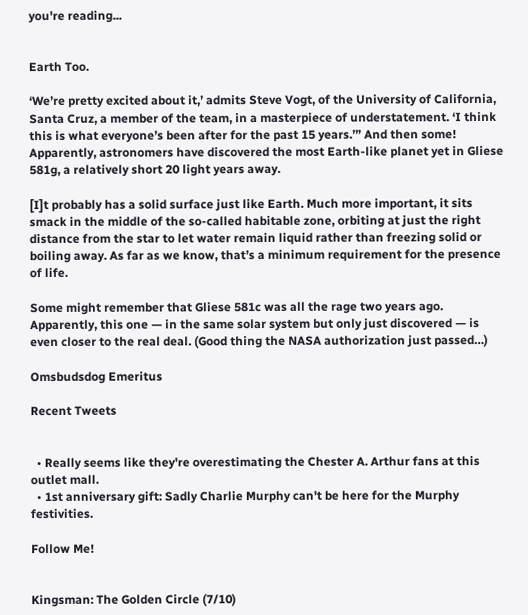you're reading...


Earth Too.

‘We’re pretty excited about it,’ admits Steve Vogt, of the University of California, Santa Cruz, a member of the team, in a masterpiece of understatement. ‘I think this is what everyone’s been after for the past 15 years.’” And then some! Apparently, astronomers have discovered the most Earth-like planet yet in Gliese 581g, a relatively short 20 light years away.

[I]t probably has a solid surface just like Earth. Much more important, it sits smack in the middle of the so-called habitable zone, orbiting at just the right distance from the star to let water remain liquid rather than freezing solid or boiling away. As far as we know, that’s a minimum requirement for the presence of life.

Some might remember that Gliese 581c was all the rage two years ago. Apparently, this one — in the same solar system but only just discovered — is even closer to the real deal. (Good thing the NASA authorization just passed…)

Omsbudsdog Emeritus

Recent Tweets


  • Really seems like they're overestimating the Chester A. Arthur fans at this outlet mall.
  • 1st anniversary gift: Sadly Charlie Murphy can't be here for the Murphy festivities.

Follow Me!


Kingsman: The Golden Circle (7/10)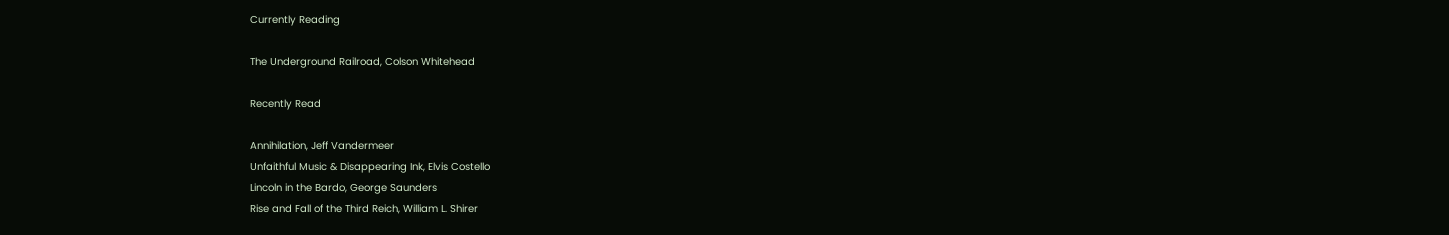Currently Reading

The Underground Railroad, Colson Whitehead

Recently Read

Annihilation, Jeff Vandermeer
Unfaithful Music & Disappearing Ink, Elvis Costello
Lincoln in the Bardo, George Saunders
Rise and Fall of the Third Reich, William L. Shirer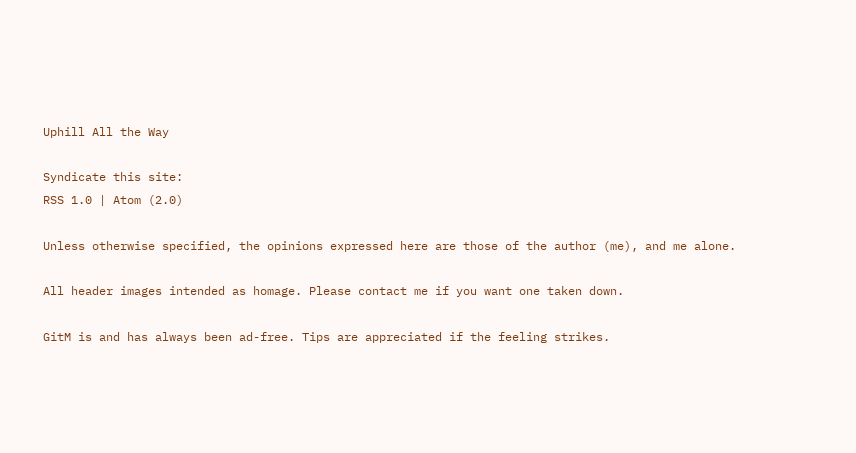Uphill All the Way

Syndicate this site:
RSS 1.0 | Atom (2.0)

Unless otherwise specified, the opinions expressed here are those of the author (me), and me alone.

All header images intended as homage. Please contact me if you want one taken down.

GitM is and has always been ad-free. Tips are appreciated if the feeling strikes.